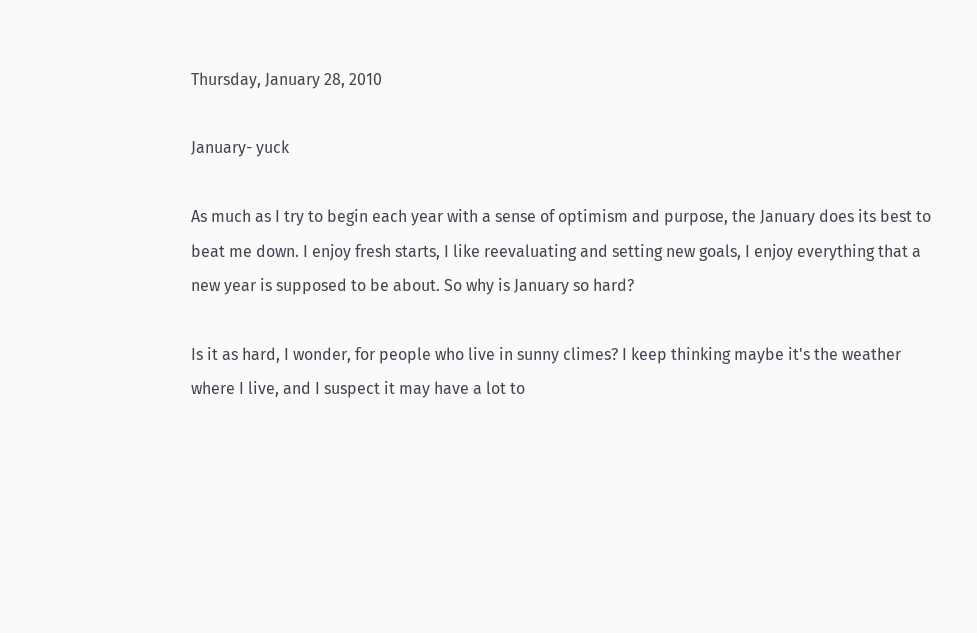Thursday, January 28, 2010

January- yuck

As much as I try to begin each year with a sense of optimism and purpose, the January does its best to beat me down. I enjoy fresh starts, I like reevaluating and setting new goals, I enjoy everything that a new year is supposed to be about. So why is January so hard?

Is it as hard, I wonder, for people who live in sunny climes? I keep thinking maybe it's the weather where I live, and I suspect it may have a lot to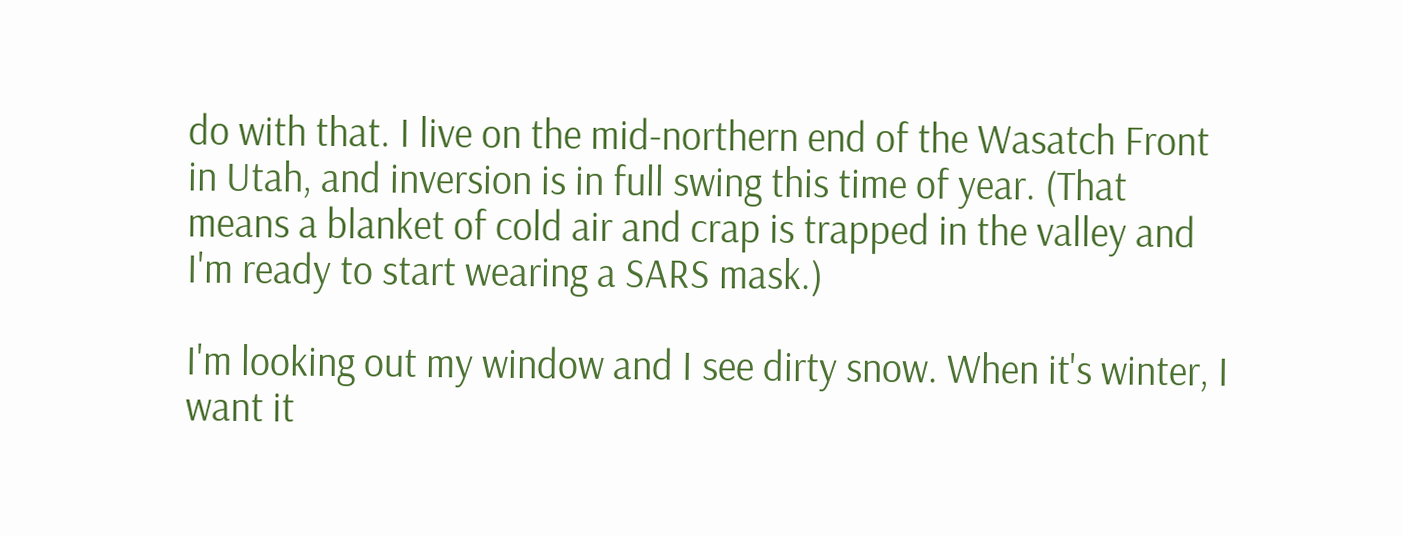do with that. I live on the mid-northern end of the Wasatch Front in Utah, and inversion is in full swing this time of year. (That means a blanket of cold air and crap is trapped in the valley and I'm ready to start wearing a SARS mask.)

I'm looking out my window and I see dirty snow. When it's winter, I want it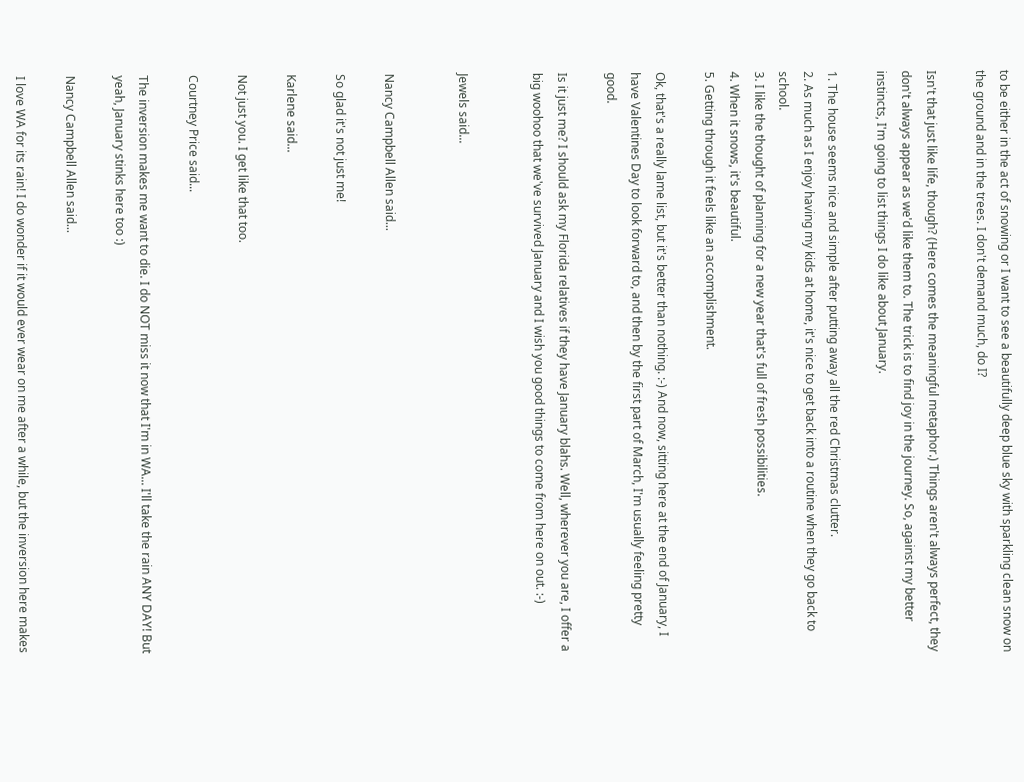to be either in the act of snowing or I want to see a beautifully deep blue sky with sparkling clean snow on the ground and in the trees. I don't demand much, do I?

Isn't that just like life, though? (Here comes the meaningful metaphor.) Things aren't always perfect, they don't always appear as we'd like them to. The trick is to find joy in the journey. So, against my better instincts, I'm going to list things I do like about January.

1. The house seems nice and simple after putting away all the red Christmas clutter.
2. As much as I enjoy having my kids at home, it's nice to get back into a routine when they go back to school.
3. I like the thought of planning for a new year that's full of fresh possibilities.
4. When it snows, it's beautiful.
5. Getting through it feels like an accomplishment.

Ok, that's a really lame list, but it's better than nothing. :-) And now, sitting here at the end of January, I have Valentines Day to look forward to, and then by the first part of March, I'm usually feeling pretty good.

Is it just me? I should ask my Florida relatives if they have January blahs. Well, wherever you are, I offer a big woohoo that we've survived January and I wish you good things to come from here on out. :-)


Jewels said...


Nancy Campbell Allen said...

So glad it's not just me!

Karlene said...

Not just you. I get like that too.

Courtney Price said...

The inversion makes me want to die. I do NOT miss it now that I'm in WA... I'll take the rain ANY DAY! But yeah, January stinks here too :)

Nancy Campbell Allen said...

I love WA for its rain! I do wonder if it would ever wear on me after a while, but the inversion here makes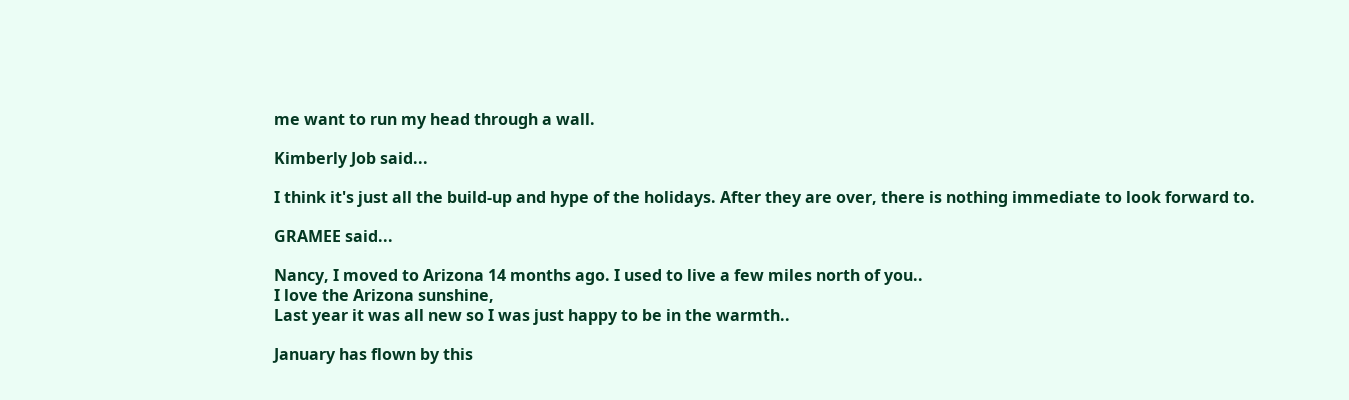me want to run my head through a wall.

Kimberly Job said...

I think it's just all the build-up and hype of the holidays. After they are over, there is nothing immediate to look forward to.

GRAMEE said...

Nancy, I moved to Arizona 14 months ago. I used to live a few miles north of you..
I love the Arizona sunshine,
Last year it was all new so I was just happy to be in the warmth..

January has flown by this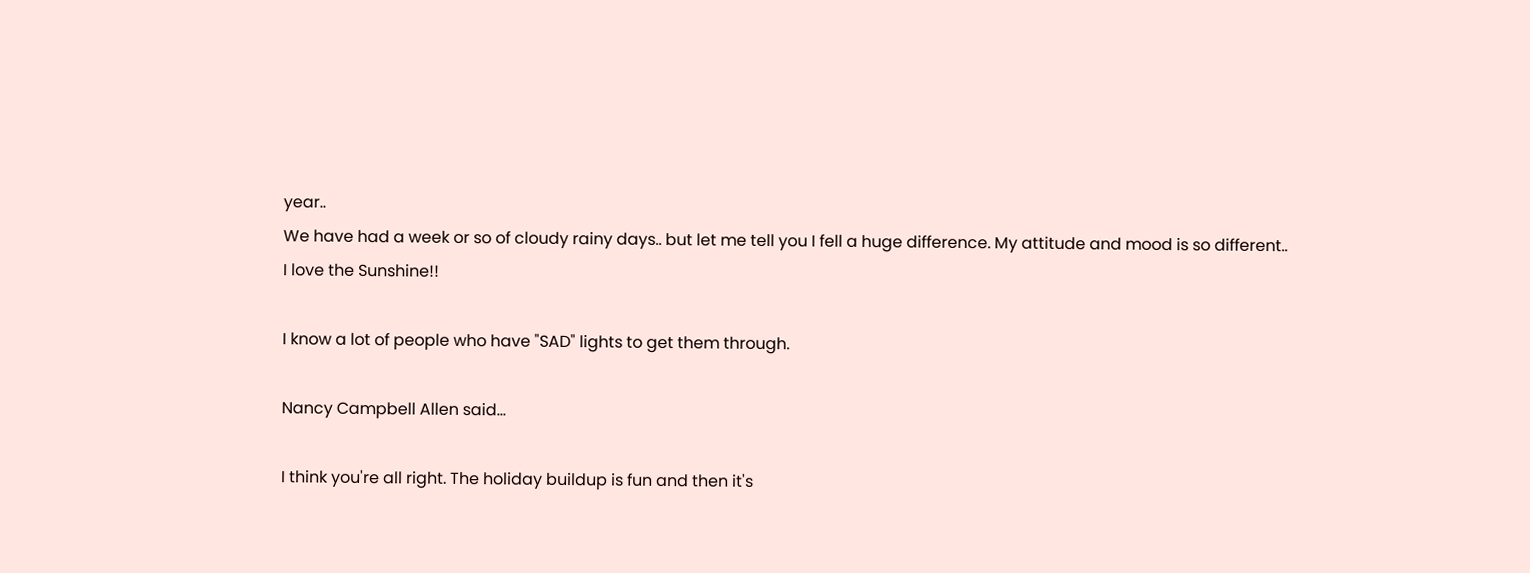year..
We have had a week or so of cloudy rainy days.. but let me tell you I fell a huge difference. My attitude and mood is so different..
I love the Sunshine!!

I know a lot of people who have "SAD" lights to get them through.

Nancy Campbell Allen said...

I think you're all right. The holiday buildup is fun and then it's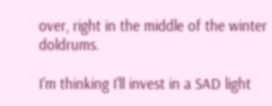over, right in the middle of the winter doldrums.

I'm thinking I'll invest in a SAD light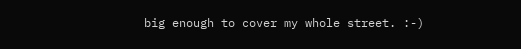big enough to cover my whole street. :-)